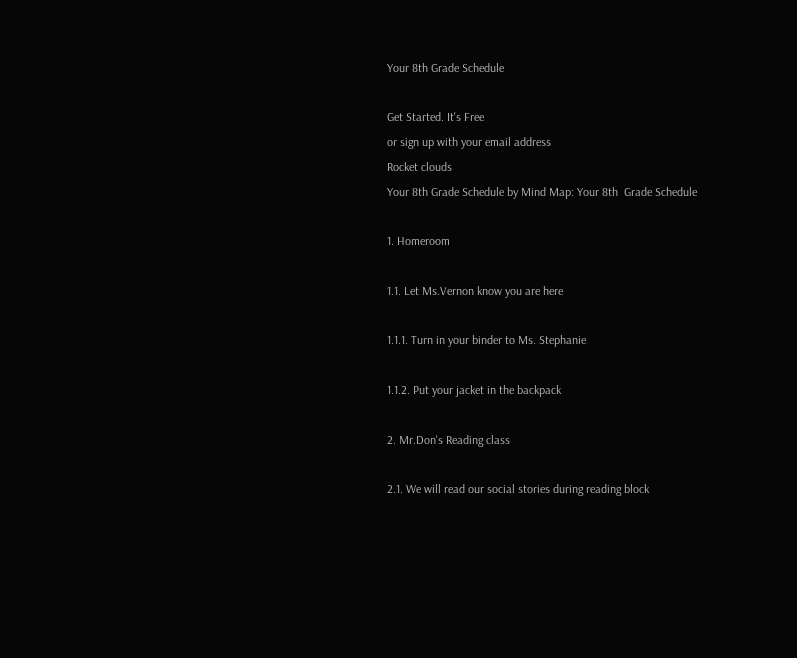Your 8th Grade Schedule

Get Started. It's Free
or sign up with your email address
Rocket clouds
Your 8th Grade Schedule by Mind Map: Your 8th  Grade Schedule

1. Homeroom

1.1. Let Ms.Vernon know you are here

1.1.1. Turn in your binder to Ms. Stephanie

1.1.2. Put your jacket in the backpack

2. Mr.Don's Reading class

2.1. We will read our social stories during reading block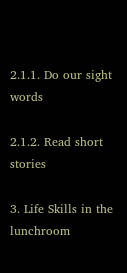2.1.1. Do our sight words

2.1.2. Read short stories

3. Life Skills in the lunchroom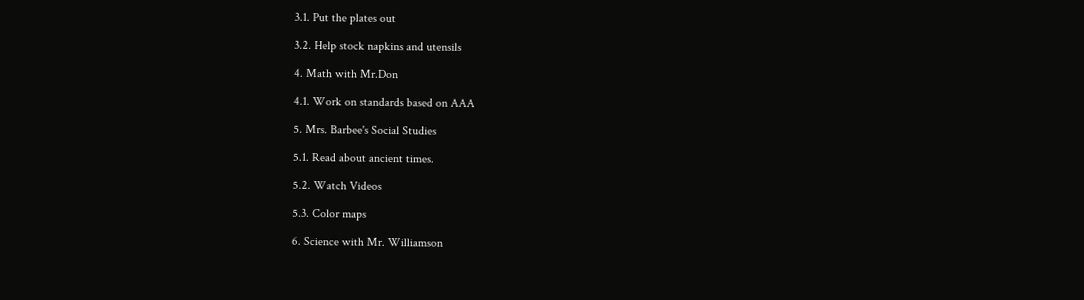3.1. Put the plates out

3.2. Help stock napkins and utensils

4. Math with Mr.Don

4.1. Work on standards based on AAA

5. Mrs. Barbee's Social Studies

5.1. Read about ancient times.

5.2. Watch Videos

5.3. Color maps

6. Science with Mr. Williamson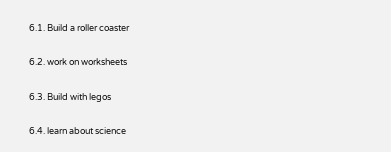6.1. Build a roller coaster

6.2. work on worksheets

6.3. Build with legos

6.4. learn about science